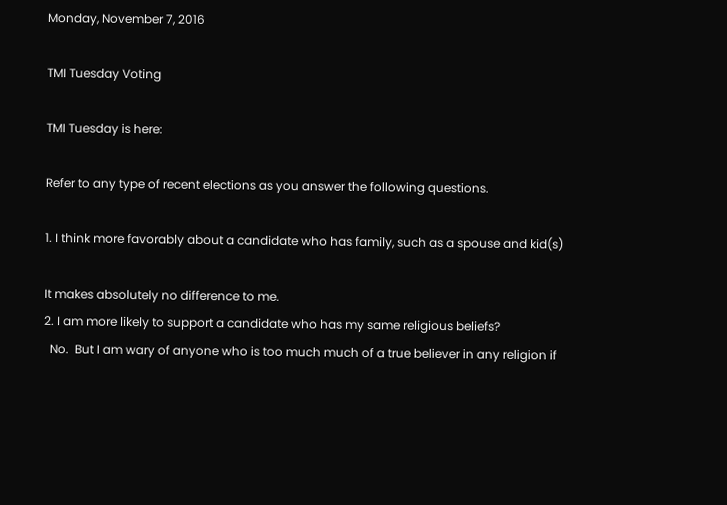Monday, November 7, 2016

TMI Tuesday Voting

TMI Tuesday is here:

Refer to any type of recent elections as you answer the following questions.

1. I think more favorably about a candidate who has family, such as a spouse and kid(s)

It makes absolutely no difference to me.
2. I am more likely to support a candidate who has my same religious beliefs?
  No.  But I am wary of anyone who is too much much of a true believer in any religion if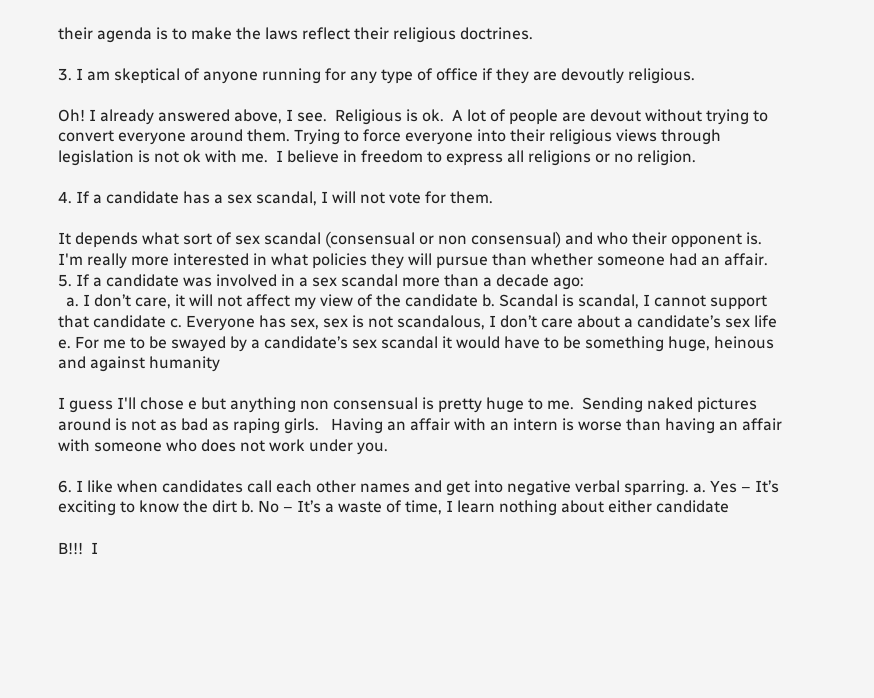their agenda is to make the laws reflect their religious doctrines.

3. I am skeptical of anyone running for any type of office if they are devoutly religious.

Oh! I already answered above, I see.  Religious is ok.  A lot of people are devout without trying to convert everyone around them. Trying to force everyone into their religious views through legislation is not ok with me.  I believe in freedom to express all religions or no religion.

4. If a candidate has a sex scandal, I will not vote for them.

It depends what sort of sex scandal (consensual or non consensual) and who their opponent is.  I'm really more interested in what policies they will pursue than whether someone had an affair.
5. If a candidate was involved in a sex scandal more than a decade ago:
  a. I don’t care, it will not affect my view of the candidate b. Scandal is scandal, I cannot support that candidate c. Everyone has sex, sex is not scandalous, I don’t care about a candidate’s sex life e. For me to be swayed by a candidate’s sex scandal it would have to be something huge, heinous and against humanity

I guess I'll chose e but anything non consensual is pretty huge to me.  Sending naked pictures around is not as bad as raping girls.   Having an affair with an intern is worse than having an affair with someone who does not work under you.

6. I like when candidates call each other names and get into negative verbal sparring. a. Yes – It’s exciting to know the dirt b. No – It’s a waste of time, I learn nothing about either candidate

B!!!  I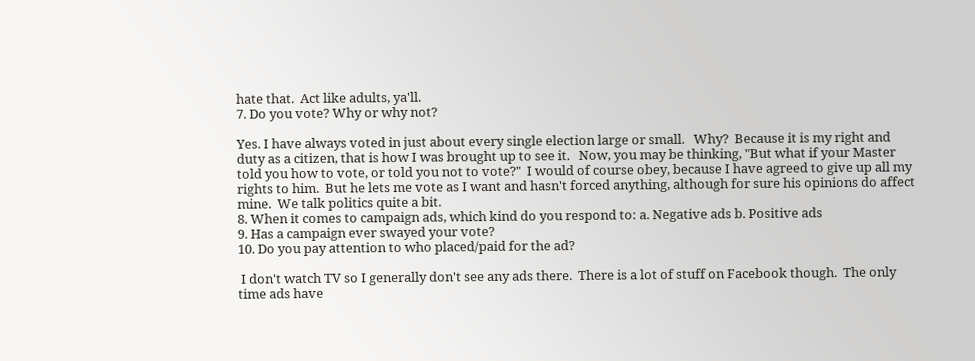hate that.  Act like adults, ya'll.
7. Do you vote? Why or why not?

Yes. I have always voted in just about every single election large or small.   Why?  Because it is my right and duty as a citizen, that is how I was brought up to see it.   Now, you may be thinking, "But what if your Master told you how to vote, or told you not to vote?"  I would of course obey, because I have agreed to give up all my rights to him.  But he lets me vote as I want and hasn't forced anything, although for sure his opinions do affect mine.  We talk politics quite a bit.
8. When it comes to campaign ads, which kind do you respond to: a. Negative ads b. Positive ads
9. Has a campaign ever swayed your vote?
10. Do you pay attention to who placed/paid for the ad?

 I don't watch TV so I generally don't see any ads there.  There is a lot of stuff on Facebook though.  The only time ads have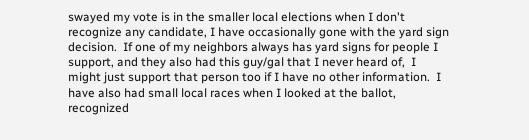swayed my vote is in the smaller local elections when I don't recognize any candidate, I have occasionally gone with the yard sign decision.  If one of my neighbors always has yard signs for people I support, and they also had this guy/gal that I never heard of,  I might just support that person too if I have no other information.  I have also had small local races when I looked at the ballot, recognized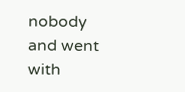nobody and went with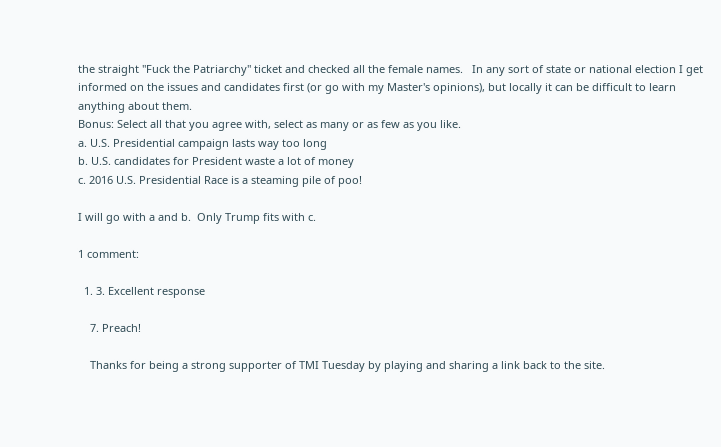the straight "Fuck the Patriarchy" ticket and checked all the female names.   In any sort of state or national election I get informed on the issues and candidates first (or go with my Master's opinions), but locally it can be difficult to learn anything about them.
Bonus: Select all that you agree with, select as many or as few as you like.
a. U.S. Presidential campaign lasts way too long
b. U.S. candidates for President waste a lot of money
c. 2016 U.S. Presidential Race is a steaming pile of poo!

I will go with a and b.  Only Trump fits with c.

1 comment:

  1. 3. Excellent response

    7. Preach!

    Thanks for being a strong supporter of TMI Tuesday by playing and sharing a link back to the site.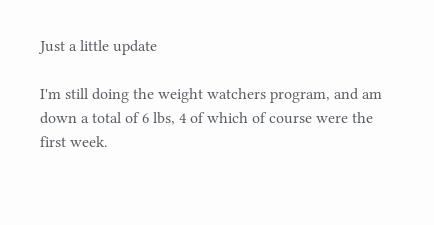Just a little update

I'm still doing the weight watchers program, and am down a total of 6 lbs, 4 of which of course were the first week.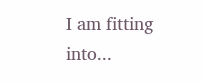I am fitting into...